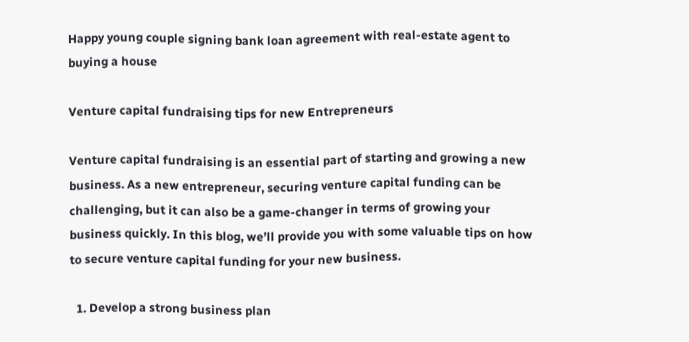Happy young couple signing bank loan agreement with real-estate agent to buying a house

Venture capital fundraising tips for new Entrepreneurs

Venture capital fundraising is an essential part of starting and growing a new business. As a new entrepreneur, securing venture capital funding can be challenging, but it can also be a game-changer in terms of growing your business quickly. In this blog, we’ll provide you with some valuable tips on how to secure venture capital funding for your new business.

  1. Develop a strong business plan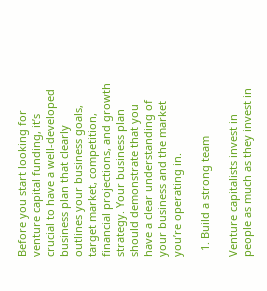Before you start looking for venture capital funding, it’s crucial to have a well-developed business plan that clearly outlines your business goals, target market, competition, financial projections, and growth strategy. Your business plan should demonstrate that you have a clear understanding of your business and the market you’re operating in.

  1. Build a strong team

Venture capitalists invest in people as much as they invest in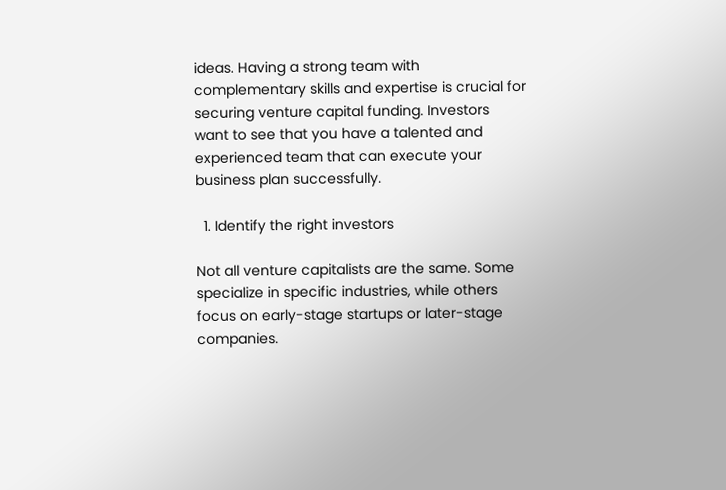ideas. Having a strong team with complementary skills and expertise is crucial for securing venture capital funding. Investors want to see that you have a talented and experienced team that can execute your business plan successfully.

  1. Identify the right investors

Not all venture capitalists are the same. Some specialize in specific industries, while others focus on early-stage startups or later-stage companies.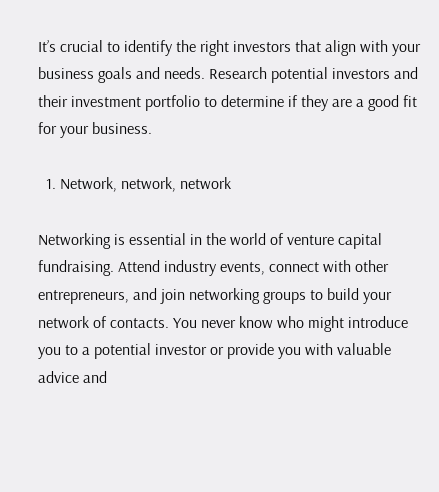It’s crucial to identify the right investors that align with your business goals and needs. Research potential investors and their investment portfolio to determine if they are a good fit for your business.

  1. Network, network, network

Networking is essential in the world of venture capital fundraising. Attend industry events, connect with other entrepreneurs, and join networking groups to build your network of contacts. You never know who might introduce you to a potential investor or provide you with valuable advice and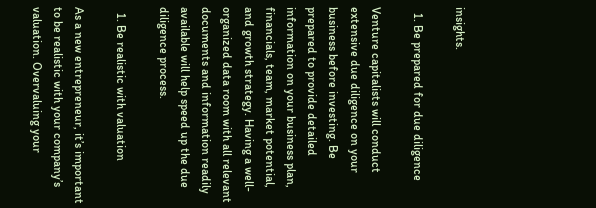insights.

  1. Be prepared for due diligence

Venture capitalists will conduct extensive due diligence on your business before investing. Be prepared to provide detailed information on your business plan, financials, team, market potential, and growth strategy. Having a well-organized data room with all relevant documents and information readily available will help speed up the due diligence process.

  1. Be realistic with valuation

As a new entrepreneur, it’s important to be realistic with your company’s valuation. Overvaluing your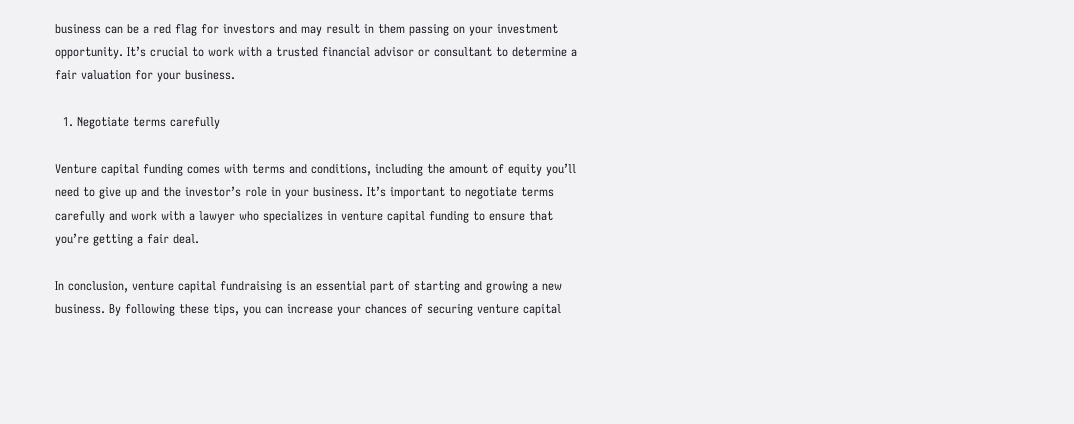business can be a red flag for investors and may result in them passing on your investment opportunity. It’s crucial to work with a trusted financial advisor or consultant to determine a fair valuation for your business.

  1. Negotiate terms carefully

Venture capital funding comes with terms and conditions, including the amount of equity you’ll need to give up and the investor’s role in your business. It’s important to negotiate terms carefully and work with a lawyer who specializes in venture capital funding to ensure that you’re getting a fair deal.

In conclusion, venture capital fundraising is an essential part of starting and growing a new business. By following these tips, you can increase your chances of securing venture capital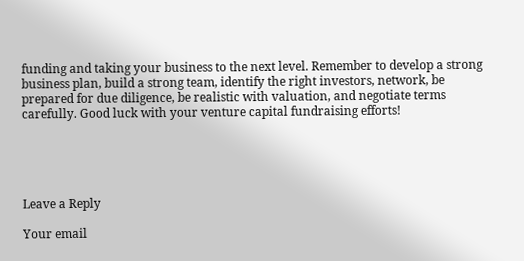funding and taking your business to the next level. Remember to develop a strong business plan, build a strong team, identify the right investors, network, be prepared for due diligence, be realistic with valuation, and negotiate terms carefully. Good luck with your venture capital fundraising efforts!





Leave a Reply

Your email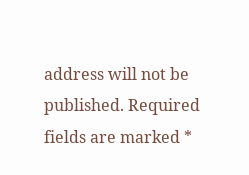address will not be published. Required fields are marked *